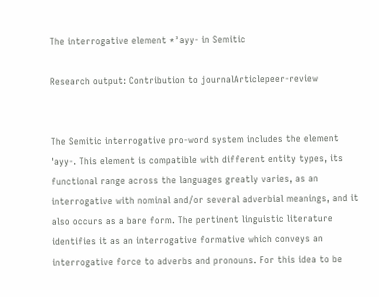The interrogative element *ʾayy- in Semitic

Research output: Contribution to journalArticlepeer-review


The Semitic interrogative pro-word system includes the element 'ayy-. This element is compatible with different entity types, its functional range across the languages greatly varies, as an interrogative with nominal and/or several adverbial meanings, and it also occurs as a bare form. The pertinent linguistic literature identifies it as an interrogative formative which conveys an interrogative force to adverbs and pronouns. For this idea to be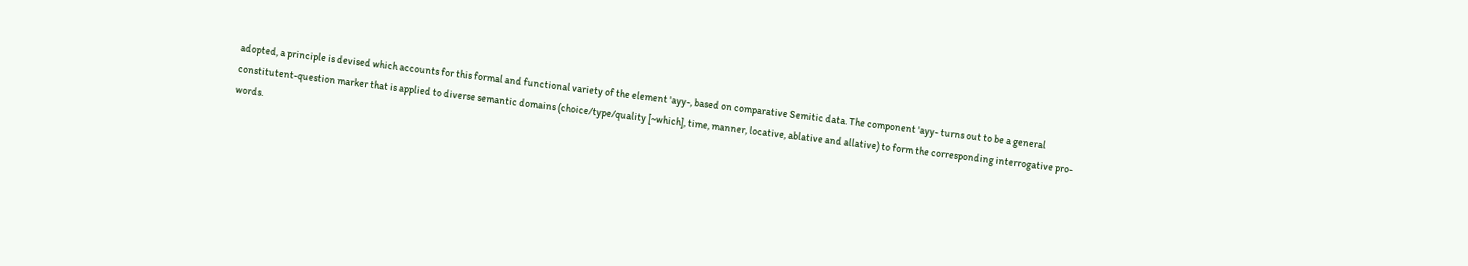adopted, a principle is devised which accounts for this formal and functional variety of the element 'ayy-, based on comparative Semitic data. The component 'ayy- turns out to be a general constitutent-question marker that is applied to diverse semantic domains (choice/type/quality [~which], time, manner, locative, ablative and allative) to form the corresponding interrogative pro-words.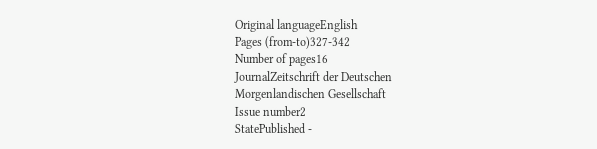Original languageEnglish
Pages (from-to)327-342
Number of pages16
JournalZeitschrift der Deutschen Morgenlandischen Gesellschaft
Issue number2
StatePublished -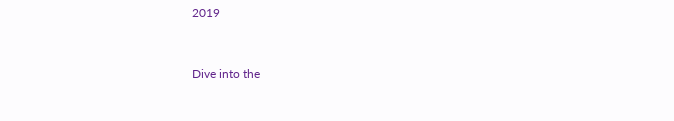2019


Dive into the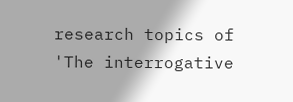research topics of 'The interrogative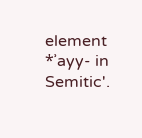element *ʾayy- in Semitic'.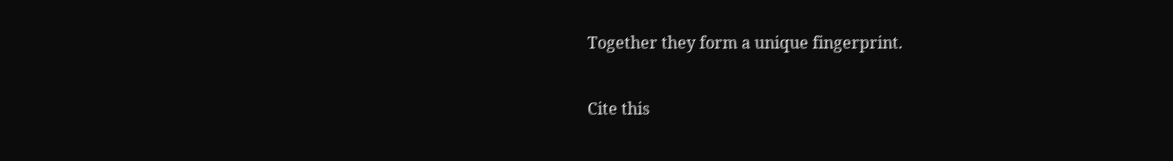Together they form a unique fingerprint.

Cite this